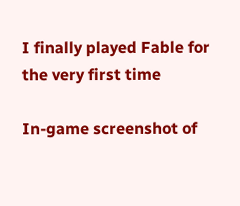I finally played Fable for the very first time

In-game screenshot of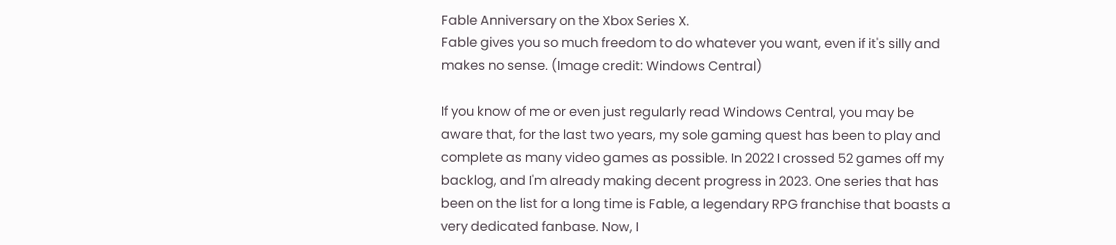Fable Anniversary on the Xbox Series X.
Fable gives you so much freedom to do whatever you want, even if it's silly and makes no sense. (Image credit: Windows Central)

If you know of me or even just regularly read Windows Central, you may be aware that, for the last two years, my sole gaming quest has been to play and complete as many video games as possible. In 2022 I crossed 52 games off my backlog, and I'm already making decent progress in 2023. One series that has been on the list for a long time is Fable, a legendary RPG franchise that boasts a very dedicated fanbase. Now, I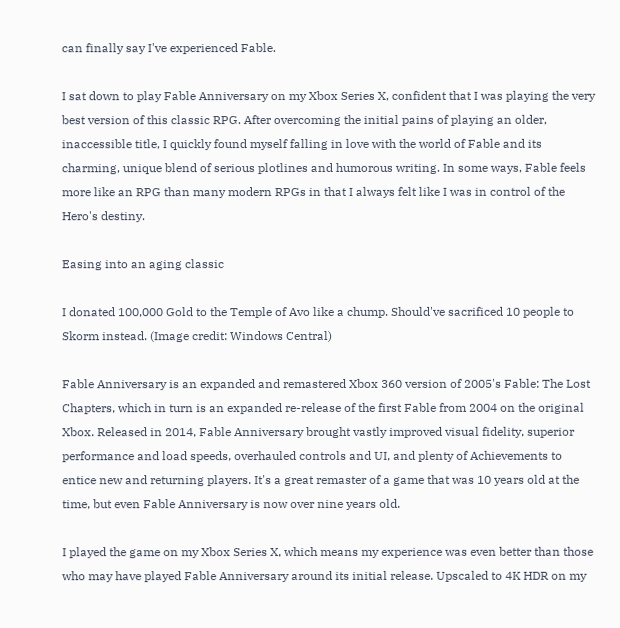can finally say I've experienced Fable.

I sat down to play Fable Anniversary on my Xbox Series X, confident that I was playing the very best version of this classic RPG. After overcoming the initial pains of playing an older, inaccessible title, I quickly found myself falling in love with the world of Fable and its charming, unique blend of serious plotlines and humorous writing. In some ways, Fable feels more like an RPG than many modern RPGs in that I always felt like I was in control of the Hero's destiny.

Easing into an aging classic

I donated 100,000 Gold to the Temple of Avo like a chump. Should've sacrificed 10 people to Skorm instead. (Image credit: Windows Central)

Fable Anniversary is an expanded and remastered Xbox 360 version of 2005's Fable: The Lost Chapters, which in turn is an expanded re-release of the first Fable from 2004 on the original Xbox. Released in 2014, Fable Anniversary brought vastly improved visual fidelity, superior performance and load speeds, overhauled controls and UI, and plenty of Achievements to entice new and returning players. It's a great remaster of a game that was 10 years old at the time, but even Fable Anniversary is now over nine years old.

I played the game on my Xbox Series X, which means my experience was even better than those who may have played Fable Anniversary around its initial release. Upscaled to 4K HDR on my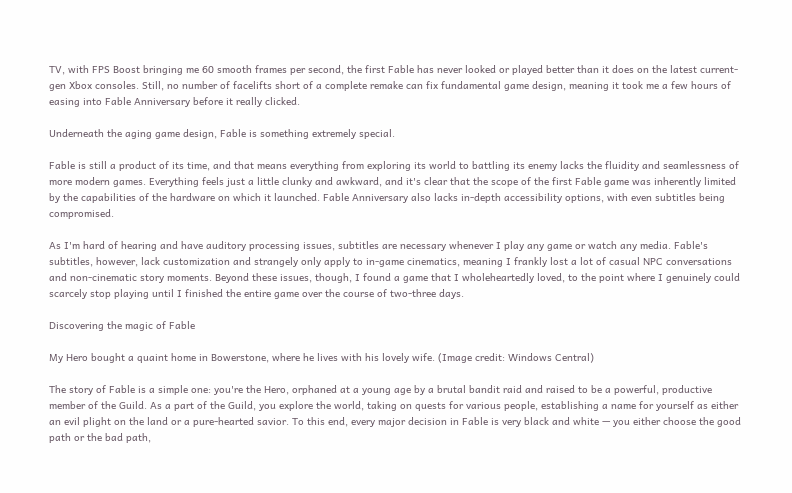TV, with FPS Boost bringing me 60 smooth frames per second, the first Fable has never looked or played better than it does on the latest current-gen Xbox consoles. Still, no number of facelifts short of a complete remake can fix fundamental game design, meaning it took me a few hours of easing into Fable Anniversary before it really clicked.

Underneath the aging game design, Fable is something extremely special.

Fable is still a product of its time, and that means everything from exploring its world to battling its enemy lacks the fluidity and seamlessness of more modern games. Everything feels just a little clunky and awkward, and it's clear that the scope of the first Fable game was inherently limited by the capabilities of the hardware on which it launched. Fable Anniversary also lacks in-depth accessibility options, with even subtitles being compromised.

As I'm hard of hearing and have auditory processing issues, subtitles are necessary whenever I play any game or watch any media. Fable's subtitles, however, lack customization and strangely only apply to in-game cinematics, meaning I frankly lost a lot of casual NPC conversations and non-cinematic story moments. Beyond these issues, though, I found a game that I wholeheartedly loved, to the point where I genuinely could scarcely stop playing until I finished the entire game over the course of two-three days.

Discovering the magic of Fable

My Hero bought a quaint home in Bowerstone, where he lives with his lovely wife. (Image credit: Windows Central)

The story of Fable is a simple one: you're the Hero, orphaned at a young age by a brutal bandit raid and raised to be a powerful, productive member of the Guild. As a part of the Guild, you explore the world, taking on quests for various people, establishing a name for yourself as either an evil plight on the land or a pure-hearted savior. To this end, every major decision in Fable is very black and white — you either choose the good path or the bad path,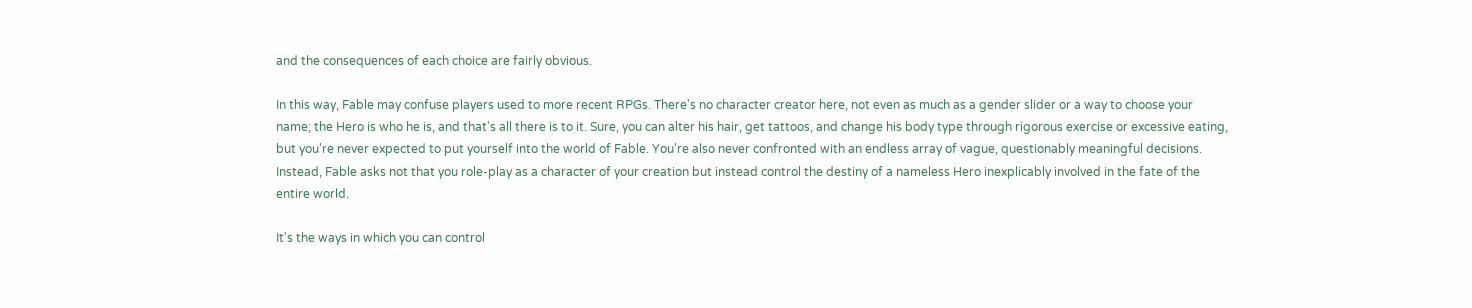and the consequences of each choice are fairly obvious.

In this way, Fable may confuse players used to more recent RPGs. There's no character creator here, not even as much as a gender slider or a way to choose your name; the Hero is who he is, and that's all there is to it. Sure, you can alter his hair, get tattoos, and change his body type through rigorous exercise or excessive eating, but you're never expected to put yourself into the world of Fable. You're also never confronted with an endless array of vague, questionably meaningful decisions. Instead, Fable asks not that you role-play as a character of your creation but instead control the destiny of a nameless Hero inexplicably involved in the fate of the entire world.

It's the ways in which you can control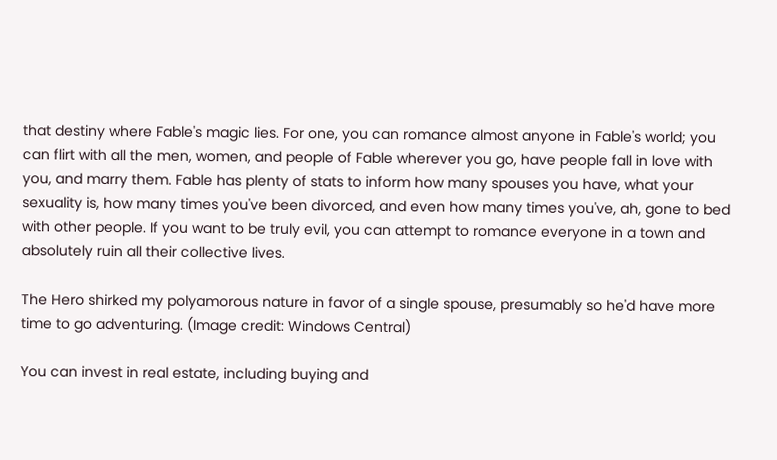that destiny where Fable's magic lies. For one, you can romance almost anyone in Fable's world; you can flirt with all the men, women, and people of Fable wherever you go, have people fall in love with you, and marry them. Fable has plenty of stats to inform how many spouses you have, what your sexuality is, how many times you've been divorced, and even how many times you've, ah, gone to bed with other people. If you want to be truly evil, you can attempt to romance everyone in a town and absolutely ruin all their collective lives.

The Hero shirked my polyamorous nature in favor of a single spouse, presumably so he'd have more time to go adventuring. (Image credit: Windows Central)

You can invest in real estate, including buying and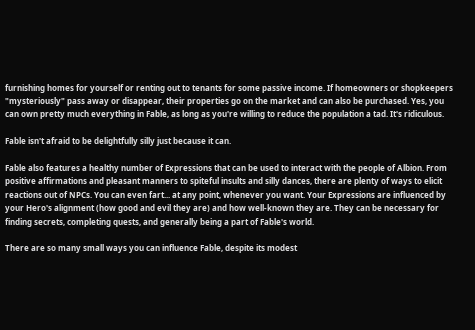furnishing homes for yourself or renting out to tenants for some passive income. If homeowners or shopkeepers "mysteriously" pass away or disappear, their properties go on the market and can also be purchased. Yes, you can own pretty much everything in Fable, as long as you're willing to reduce the population a tad. It's ridiculous.

Fable isn't afraid to be delightfully silly just because it can.

Fable also features a healthy number of Expressions that can be used to interact with the people of Albion. From positive affirmations and pleasant manners to spiteful insults and silly dances, there are plenty of ways to elicit reactions out of NPCs. You can even fart... at any point, whenever you want. Your Expressions are influenced by your Hero's alignment (how good and evil they are) and how well-known they are. They can be necessary for finding secrets, completing quests, and generally being a part of Fable's world.

There are so many small ways you can influence Fable, despite its modest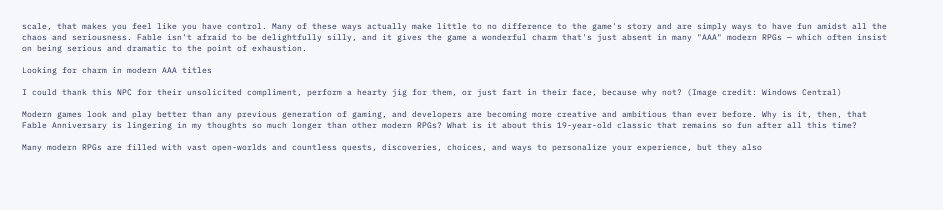scale, that makes you feel like you have control. Many of these ways actually make little to no difference to the game's story and are simply ways to have fun amidst all the chaos and seriousness. Fable isn't afraid to be delightfully silly, and it gives the game a wonderful charm that's just absent in many "AAA" modern RPGs — which often insist on being serious and dramatic to the point of exhaustion.

Looking for charm in modern AAA titles

I could thank this NPC for their unsolicited compliment, perform a hearty jig for them, or just fart in their face, because why not? (Image credit: Windows Central)

Modern games look and play better than any previous generation of gaming, and developers are becoming more creative and ambitious than ever before. Why is it, then, that Fable Anniversary is lingering in my thoughts so much longer than other modern RPGs? What is it about this 19-year-old classic that remains so fun after all this time?

Many modern RPGs are filled with vast open-worlds and countless quests, discoveries, choices, and ways to personalize your experience, but they also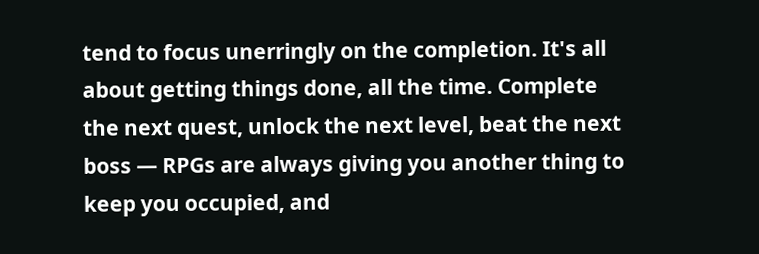tend to focus unerringly on the completion. It's all about getting things done, all the time. Complete the next quest, unlock the next level, beat the next boss — RPGs are always giving you another thing to keep you occupied, and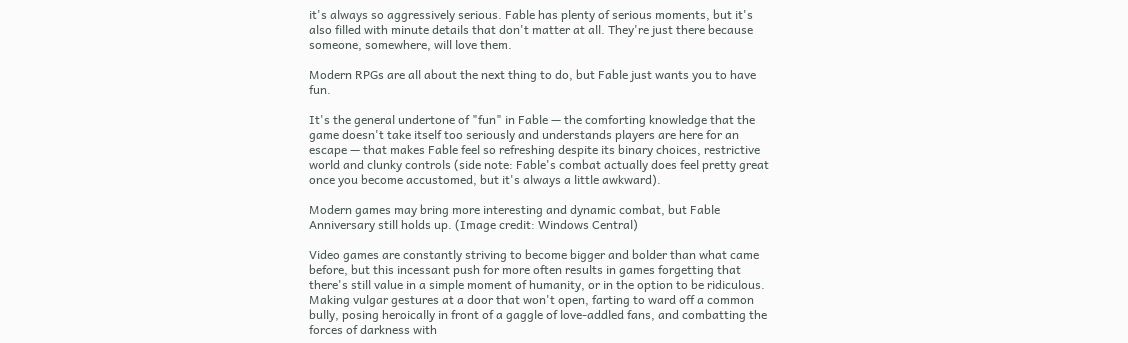it's always so aggressively serious. Fable has plenty of serious moments, but it's also filled with minute details that don't matter at all. They're just there because someone, somewhere, will love them.

Modern RPGs are all about the next thing to do, but Fable just wants you to have fun.

It's the general undertone of "fun" in Fable — the comforting knowledge that the game doesn't take itself too seriously and understands players are here for an escape — that makes Fable feel so refreshing despite its binary choices, restrictive world and clunky controls (side note: Fable's combat actually does feel pretty great once you become accustomed, but it's always a little awkward).

Modern games may bring more interesting and dynamic combat, but Fable Anniversary still holds up. (Image credit: Windows Central)

Video games are constantly striving to become bigger and bolder than what came before, but this incessant push for more often results in games forgetting that there's still value in a simple moment of humanity, or in the option to be ridiculous. Making vulgar gestures at a door that won't open, farting to ward off a common bully, posing heroically in front of a gaggle of love-addled fans, and combatting the forces of darkness with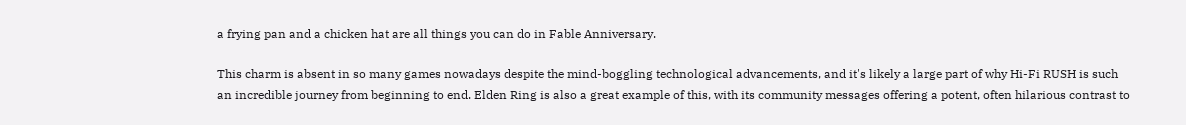a frying pan and a chicken hat are all things you can do in Fable Anniversary.

This charm is absent in so many games nowadays despite the mind-boggling technological advancements, and it's likely a large part of why Hi-Fi RUSH is such an incredible journey from beginning to end. Elden Ring is also a great example of this, with its community messages offering a potent, often hilarious contrast to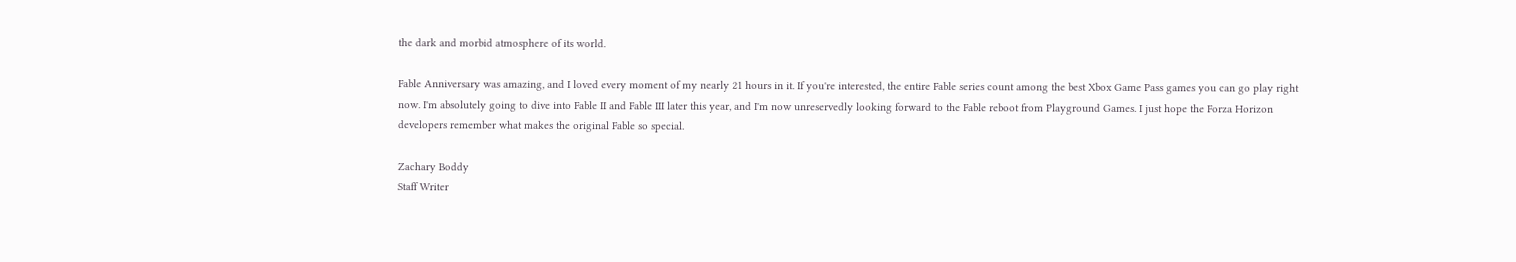the dark and morbid atmosphere of its world.

Fable Anniversary was amazing, and I loved every moment of my nearly 21 hours in it. If you're interested, the entire Fable series count among the best Xbox Game Pass games you can go play right now. I'm absolutely going to dive into Fable II and Fable III later this year, and I'm now unreservedly looking forward to the Fable reboot from Playground Games. I just hope the Forza Horizon developers remember what makes the original Fable so special.

Zachary Boddy
Staff Writer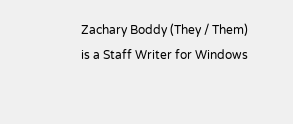Zachary Boddy (They / Them) is a Staff Writer for Windows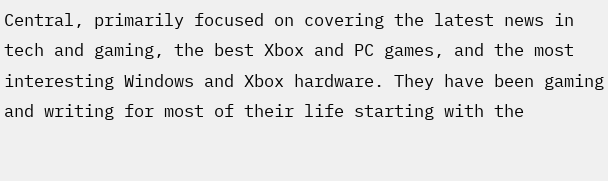Central, primarily focused on covering the latest news in tech and gaming, the best Xbox and PC games, and the most interesting Windows and Xbox hardware. They have been gaming and writing for most of their life starting with the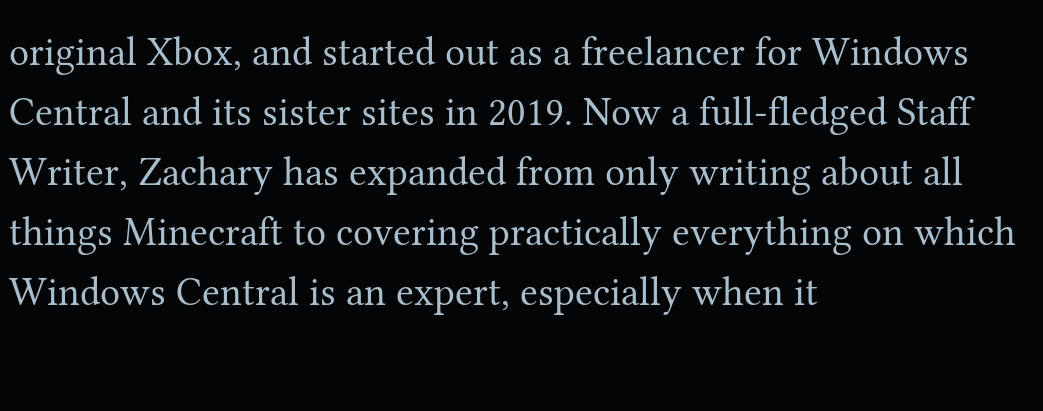original Xbox, and started out as a freelancer for Windows Central and its sister sites in 2019. Now a full-fledged Staff Writer, Zachary has expanded from only writing about all things Minecraft to covering practically everything on which Windows Central is an expert, especially when it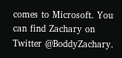comes to Microsoft. You can find Zachary on Twitter @BoddyZachary.